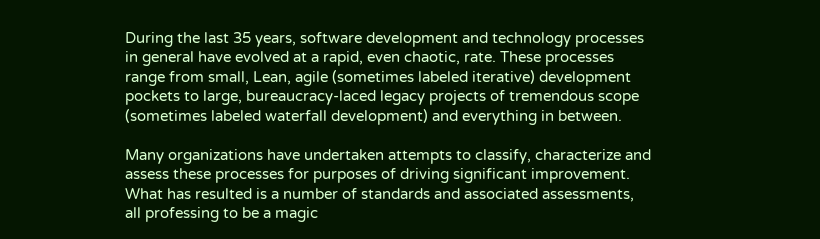During the last 35 years, software development and technology processes in general have evolved at a rapid, even chaotic, rate. These processes range from small, Lean, agile (sometimes labeled iterative) development pockets to large, bureaucracy-laced legacy projects of tremendous scope (sometimes labeled waterfall development) and everything in between.

Many organizations have undertaken attempts to classify, characterize and assess these processes for purposes of driving significant improvement. What has resulted is a number of standards and associated assessments, all professing to be a magic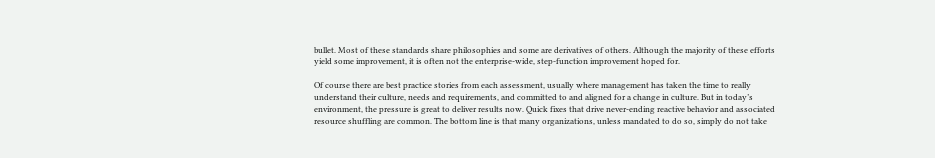bullet. Most of these standards share philosophies and some are derivatives of others. Although the majority of these efforts yield some improvement, it is often not the enterprise-wide, step-function improvement hoped for.

Of course there are best practice stories from each assessment, usually where management has taken the time to really understand their culture, needs and requirements, and committed to and aligned for a change in culture. But in today’s environment, the pressure is great to deliver results now. Quick fixes that drive never-ending reactive behavior and associated resource shuffling are common. The bottom line is that many organizations, unless mandated to do so, simply do not take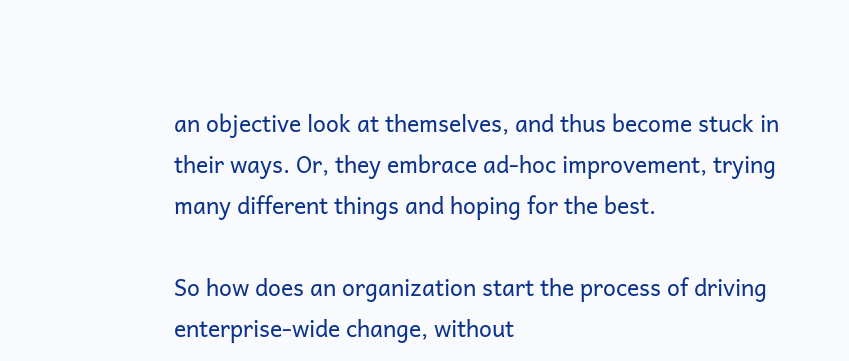an objective look at themselves, and thus become stuck in their ways. Or, they embrace ad-hoc improvement, trying many different things and hoping for the best.

So how does an organization start the process of driving enterprise-wide change, without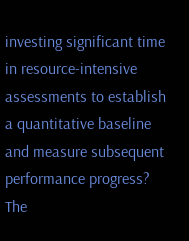investing significant time in resource-intensive assessments to establish a quantitative baseline and measure subsequent performance progress? The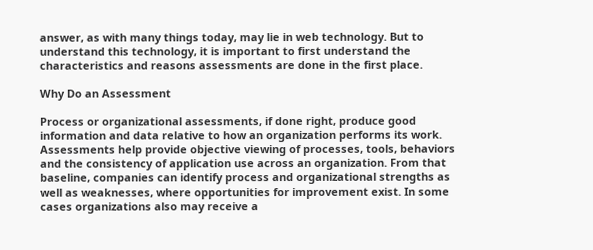answer, as with many things today, may lie in web technology. But to understand this technology, it is important to first understand the characteristics and reasons assessments are done in the first place.

Why Do an Assessment

Process or organizational assessments, if done right, produce good information and data relative to how an organization performs its work. Assessments help provide objective viewing of processes, tools, behaviors and the consistency of application use across an organization. From that baseline, companies can identify process and organizational strengths as well as weaknesses, where opportunities for improvement exist. In some cases organizations also may receive a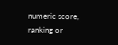numeric score, ranking or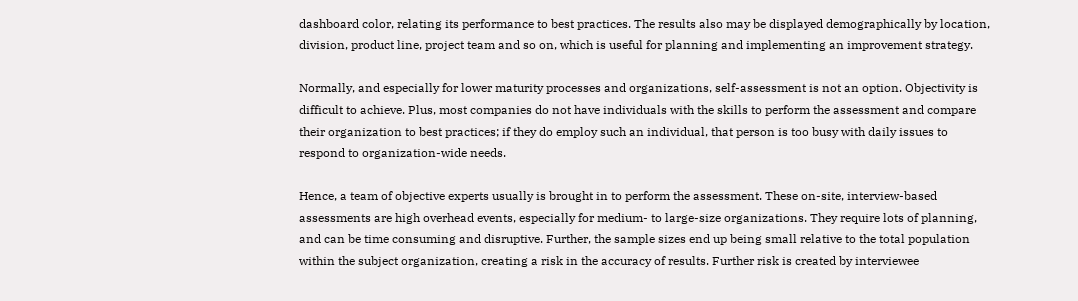dashboard color, relating its performance to best practices. The results also may be displayed demographically by location, division, product line, project team and so on, which is useful for planning and implementing an improvement strategy.

Normally, and especially for lower maturity processes and organizations, self-assessment is not an option. Objectivity is difficult to achieve. Plus, most companies do not have individuals with the skills to perform the assessment and compare their organization to best practices; if they do employ such an individual, that person is too busy with daily issues to respond to organization-wide needs.

Hence, a team of objective experts usually is brought in to perform the assessment. These on-site, interview-based assessments are high overhead events, especially for medium- to large-size organizations. They require lots of planning, and can be time consuming and disruptive. Further, the sample sizes end up being small relative to the total population within the subject organization, creating a risk in the accuracy of results. Further risk is created by interviewee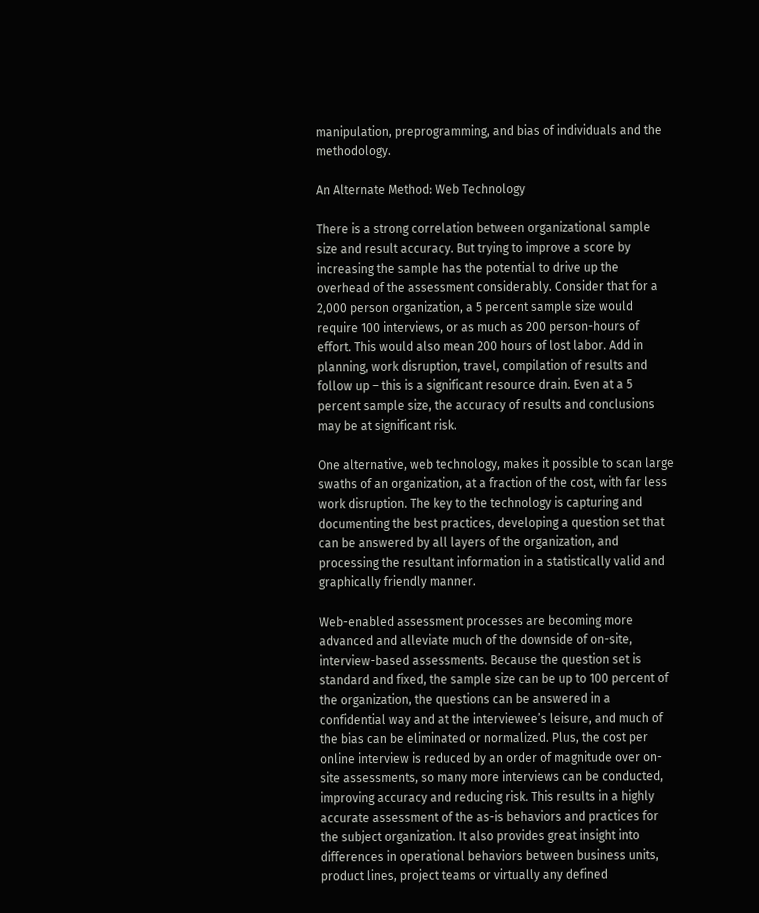manipulation, preprogramming, and bias of individuals and the methodology.

An Alternate Method: Web Technology

There is a strong correlation between organizational sample size and result accuracy. But trying to improve a score by increasing the sample has the potential to drive up the overhead of the assessment considerably. Consider that for a 2,000 person organization, a 5 percent sample size would require 100 interviews, or as much as 200 person-hours of effort. This would also mean 200 hours of lost labor. Add in planning, work disruption, travel, compilation of results and follow up – this is a significant resource drain. Even at a 5 percent sample size, the accuracy of results and conclusions may be at significant risk.

One alternative, web technology, makes it possible to scan large swaths of an organization, at a fraction of the cost, with far less work disruption. The key to the technology is capturing and documenting the best practices, developing a question set that can be answered by all layers of the organization, and processing the resultant information in a statistically valid and graphically friendly manner.

Web-enabled assessment processes are becoming more advanced and alleviate much of the downside of on-site, interview-based assessments. Because the question set is standard and fixed, the sample size can be up to 100 percent of the organization, the questions can be answered in a confidential way and at the interviewee’s leisure, and much of the bias can be eliminated or normalized. Plus, the cost per online interview is reduced by an order of magnitude over on-site assessments, so many more interviews can be conducted, improving accuracy and reducing risk. This results in a highly accurate assessment of the as-is behaviors and practices for the subject organization. It also provides great insight into differences in operational behaviors between business units, product lines, project teams or virtually any defined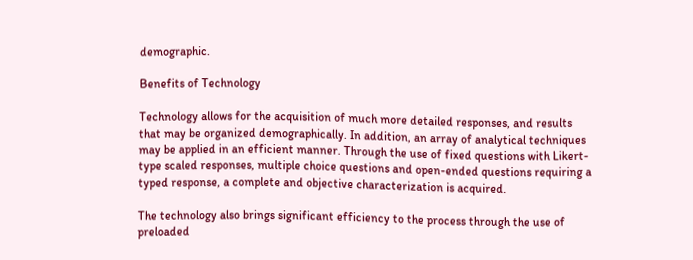demographic.

Benefits of Technology

Technology allows for the acquisition of much more detailed responses, and results that may be organized demographically. In addition, an array of analytical techniques may be applied in an efficient manner. Through the use of fixed questions with Likert-type scaled responses, multiple choice questions and open-ended questions requiring a typed response, a complete and objective characterization is acquired.

The technology also brings significant efficiency to the process through the use of preloaded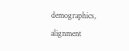demographics, alignment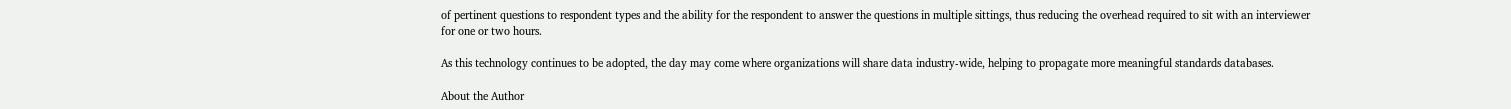of pertinent questions to respondent types and the ability for the respondent to answer the questions in multiple sittings, thus reducing the overhead required to sit with an interviewer for one or two hours.

As this technology continues to be adopted, the day may come where organizations will share data industry-wide, helping to propagate more meaningful standards databases.

About the Author